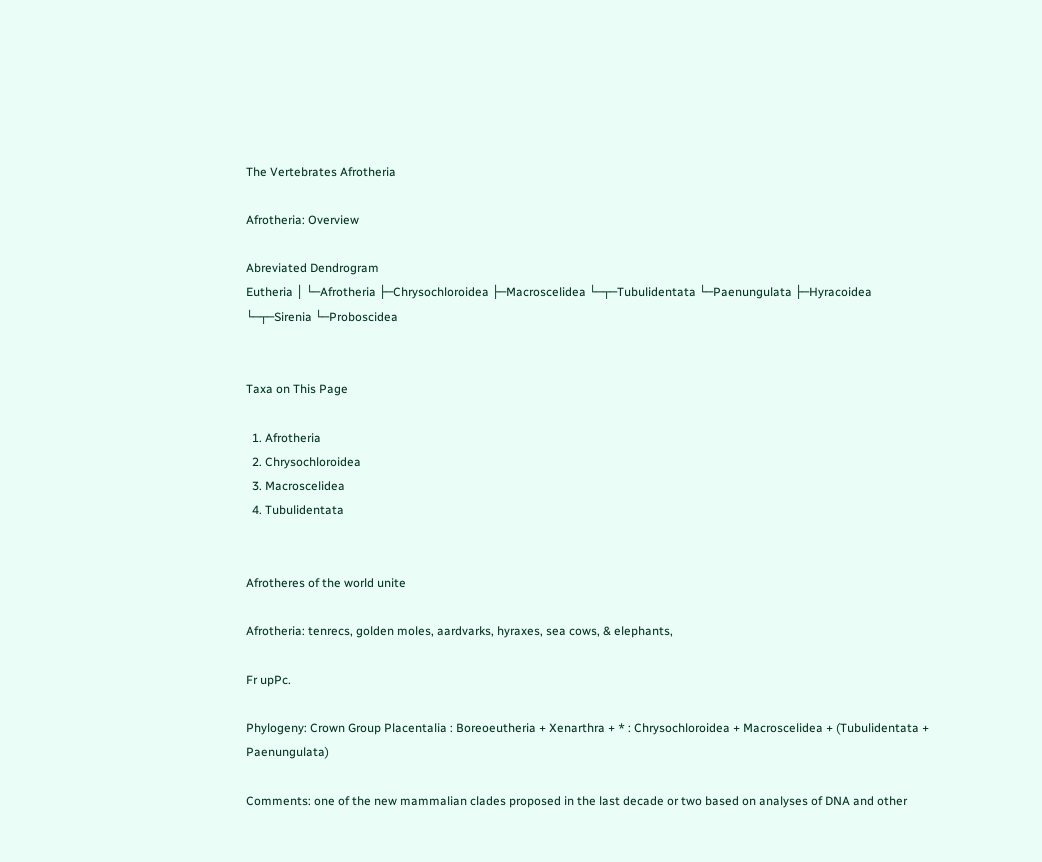The Vertebrates Afrotheria

Afrotheria: Overview

Abreviated Dendrogram
Eutheria │ └─Afrotheria ├─Chrysochloroidea ├─Macroscelidea └─┬─Tubulidentata └─Paenungulata ├─Hyracoidea └─┬─Sirenia └─Proboscidea


Taxa on This Page

  1. Afrotheria
  2. Chrysochloroidea
  3. Macroscelidea
  4. Tubulidentata


Afrotheres of the world unite

Afrotheria: tenrecs, golden moles, aardvarks, hyraxes, sea cows, & elephants,

Fr upPc.

Phylogeny: Crown Group Placentalia : Boreoeutheria + Xenarthra + * : Chrysochloroidea + Macroscelidea + (Tubulidentata + Paenungulata)

Comments: one of the new mammalian clades proposed in the last decade or two based on analyses of DNA and other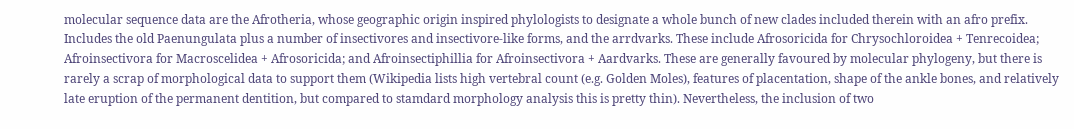molecular sequence data are the Afrotheria, whose geographic origin inspired phylologists to designate a whole bunch of new clades included therein with an afro prefix. Includes the old Paenungulata plus a number of insectivores and insectivore-like forms, and the arrdvarks. These include Afrosoricida for Chrysochloroidea + Tenrecoidea; Afroinsectivora for Macroscelidea + Afrosoricida; and Afroinsectiphillia for Afroinsectivora + Aardvarks. These are generally favoured by molecular phylogeny, but there is rarely a scrap of morphological data to support them (Wikipedia lists high vertebral count (e.g. Golden Moles), features of placentation, shape of the ankle bones, and relatively late eruption of the permanent dentition, but compared to stamdard morphology analysis this is pretty thin). Nevertheless, the inclusion of two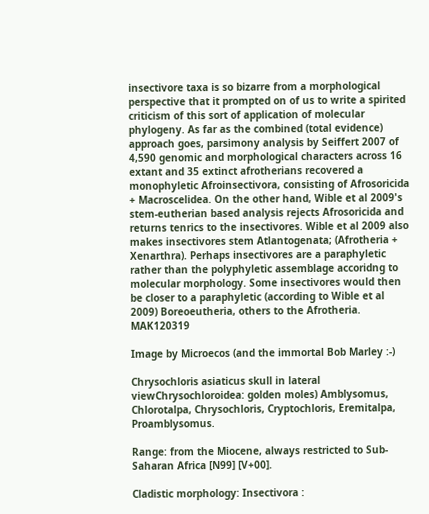insectivore taxa is so bizarre from a morphological perspective that it prompted on of us to write a spirited criticism of this sort of application of molecular phylogeny. As far as the combined (total evidence) approach goes, parsimony analysis by Seiffert 2007 of 4,590 genomic and morphological characters across 16 extant and 35 extinct afrotherians recovered a monophyletic Afroinsectivora, consisting of Afrosoricida + Macroscelidea. On the other hand, Wible et al 2009's stem-eutherian based analysis rejects Afrosoricida and returns tenrics to the insectivores. Wible et al 2009 also makes insectivores stem Atlantogenata; (Afrotheria + Xenarthra). Perhaps insectivores are a paraphyletic rather than the polyphyletic assemblage accoridng to molecular morphology. Some insectivores would then be closer to a paraphyletic (according to Wible et al 2009) Boreoeutheria, others to the Afrotheria. MAK120319

Image by Microecos (and the immortal Bob Marley :-)

Chrysochloris asiaticus skull in lateral viewChrysochloroidea: golden moles) Amblysomus, Chlorotalpa, Chrysochloris, Cryptochloris, Eremitalpa, Proamblysomus.

Range: from the Miocene, always restricted to Sub-Saharan Africa [N99] [V+00].

Cladistic morphology: Insectivora :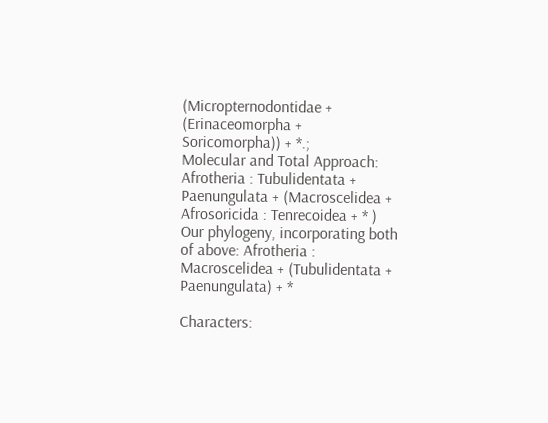(Micropternodontidae + (Erinaceomorpha + Soricomorpha)) + *.;
Molecular and Total Approach: Afrotheria : Tubulidentata + Paenungulata + (Macroscelidea + Afrosoricida : Tenrecoidea + * ) Our phylogeny, incorporating both of above: Afrotheria : Macroscelidea + (Tubulidentata + Paenungulata) + *

Characters: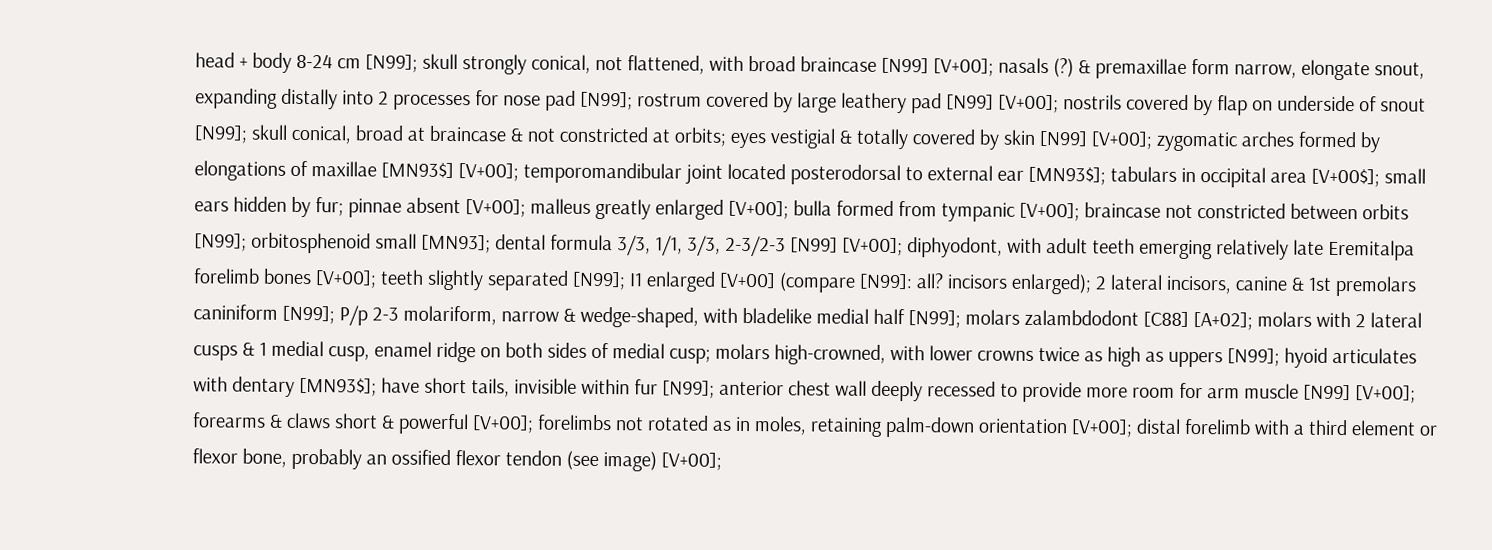head + body 8-24 cm [N99]; skull strongly conical, not flattened, with broad braincase [N99] [V+00]; nasals (?) & premaxillae form narrow, elongate snout, expanding distally into 2 processes for nose pad [N99]; rostrum covered by large leathery pad [N99] [V+00]; nostrils covered by flap on underside of snout [N99]; skull conical, broad at braincase & not constricted at orbits; eyes vestigial & totally covered by skin [N99] [V+00]; zygomatic arches formed by elongations of maxillae [MN93$] [V+00]; temporomandibular joint located posterodorsal to external ear [MN93$]; tabulars in occipital area [V+00$]; small ears hidden by fur; pinnae absent [V+00]; malleus greatly enlarged [V+00]; bulla formed from tympanic [V+00]; braincase not constricted between orbits [N99]; orbitosphenoid small [MN93]; dental formula 3/3, 1/1, 3/3, 2-3/2-3 [N99] [V+00]; diphyodont, with adult teeth emerging relatively late Eremitalpa forelimb bones [V+00]; teeth slightly separated [N99]; I1 enlarged [V+00] (compare [N99]: all? incisors enlarged); 2 lateral incisors, canine & 1st premolars caniniform [N99]; P/p 2-3 molariform, narrow & wedge-shaped, with bladelike medial half [N99]; molars zalambdodont [C88] [A+02]; molars with 2 lateral cusps & 1 medial cusp, enamel ridge on both sides of medial cusp; molars high-crowned, with lower crowns twice as high as uppers [N99]; hyoid articulates with dentary [MN93$]; have short tails, invisible within fur [N99]; anterior chest wall deeply recessed to provide more room for arm muscle [N99] [V+00]; forearms & claws short & powerful [V+00]; forelimbs not rotated as in moles, retaining palm-down orientation [V+00]; distal forelimb with a third element or flexor bone, probably an ossified flexor tendon (see image) [V+00];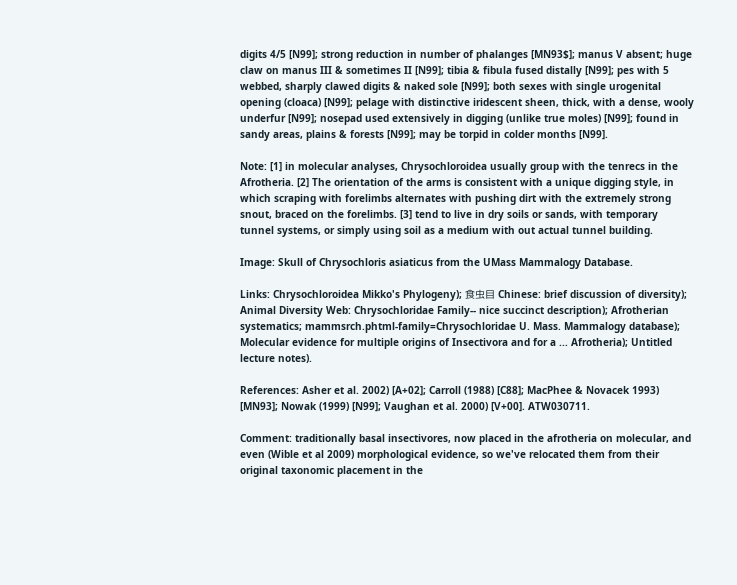digits 4/5 [N99]; strong reduction in number of phalanges [MN93$]; manus V absent; huge claw on manus III & sometimes II [N99]; tibia & fibula fused distally [N99]; pes with 5 webbed, sharply clawed digits & naked sole [N99]; both sexes with single urogenital opening (cloaca) [N99]; pelage with distinctive iridescent sheen, thick, with a dense, wooly underfur [N99]; nosepad used extensively in digging (unlike true moles) [N99]; found in sandy areas, plains & forests [N99]; may be torpid in colder months [N99].

Note: [1] in molecular analyses, Chrysochloroidea usually group with the tenrecs in the Afrotheria. [2] The orientation of the arms is consistent with a unique digging style, in which scraping with forelimbs alternates with pushing dirt with the extremely strong snout, braced on the forelimbs. [3] tend to live in dry soils or sands, with temporary tunnel systems, or simply using soil as a medium with out actual tunnel building.

Image: Skull of Chrysochloris asiaticus from the UMass Mammalogy Database.

Links: Chrysochloroidea Mikko's Phylogeny); 食虫目 Chinese: brief discussion of diversity); Animal Diversity Web: Chrysochloridae Family-- nice succinct description); Afrotherian systematics; mammsrch.phtml-family=Chrysochloridae U. Mass. Mammalogy database); Molecular evidence for multiple origins of Insectivora and for a ... Afrotheria); Untitled lecture notes).

References: Asher et al. 2002) [A+02]; Carroll (1988) [C88]; MacPhee & Novacek 1993) [MN93]; Nowak (1999) [N99]; Vaughan et al. 2000) [V+00]. ATW030711.

Comment: traditionally basal insectivores, now placed in the afrotheria on molecular, and even (Wible et al 2009) morphological evidence, so we've relocated them from their original taxonomic placement in the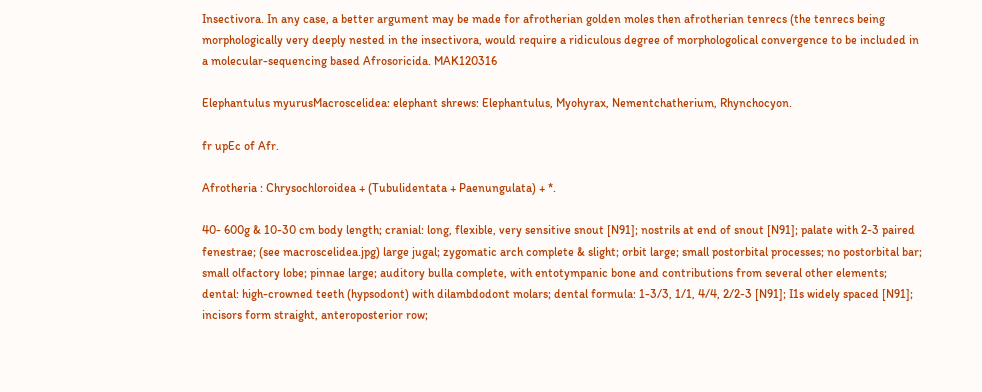Insectivora. In any case, a better argument may be made for afrotherian golden moles then afrotherian tenrecs (the tenrecs being morphologically very deeply nested in the insectivora, would require a ridiculous degree of morphologolical convergence to be included in a molecular-sequencing based Afrosoricida. MAK120316

Elephantulus myurusMacroscelidea: elephant shrews: Elephantulus, Myohyrax, Nementchatherium, Rhynchocyon.

fr upEc of Afr.

Afrotheria : Chrysochloroidea + (Tubulidentata + Paenungulata) + *.

40- 600g & 10-30 cm body length; cranial: long, flexible, very sensitive snout [N91]; nostrils at end of snout [N91]; palate with 2-3 paired fenestrae; (see macroscelidea.jpg) large jugal; zygomatic arch complete & slight; orbit large; small postorbital processes; no postorbital bar; small olfactory lobe; pinnae large; auditory bulla complete, with entotympanic bone and contributions from several other elements; dental: high-crowned teeth (hypsodont) with dilambdodont molars; dental formula: 1-3/3, 1/1, 4/4, 2/2-3 [N91]; I1s widely spaced [N91]; incisors form straight, anteroposterior row;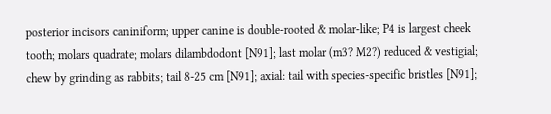posterior incisors caniniform; upper canine is double-rooted & molar-like; P4 is largest cheek tooth; molars quadrate; molars dilambdodont [N91]; last molar (m3? M2?) reduced & vestigial; chew by grinding as rabbits; tail 8-25 cm [N91]; axial: tail with species-specific bristles [N91];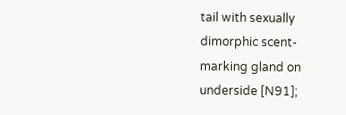tail with sexually dimorphic scent-marking gland on underside [N91];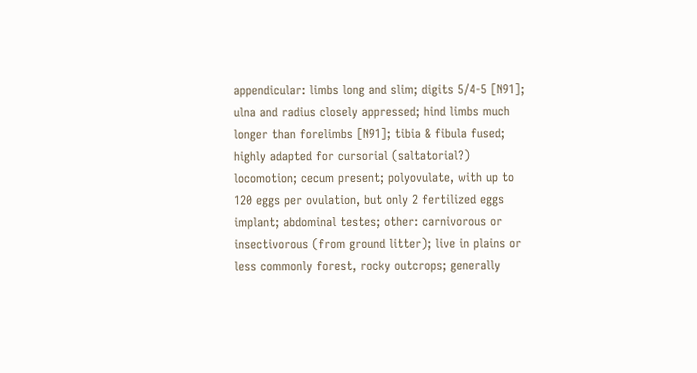appendicular: limbs long and slim; digits 5/4-5 [N91]; ulna and radius closely appressed; hind limbs much longer than forelimbs [N91]; tibia & fibula fused; highly adapted for cursorial (saltatorial?) locomotion; cecum present; polyovulate, with up to 120 eggs per ovulation, but only 2 fertilized eggs implant; abdominal testes; other: carnivorous or insectivorous (from ground litter); live in plains or less commonly forest, rocky outcrops; generally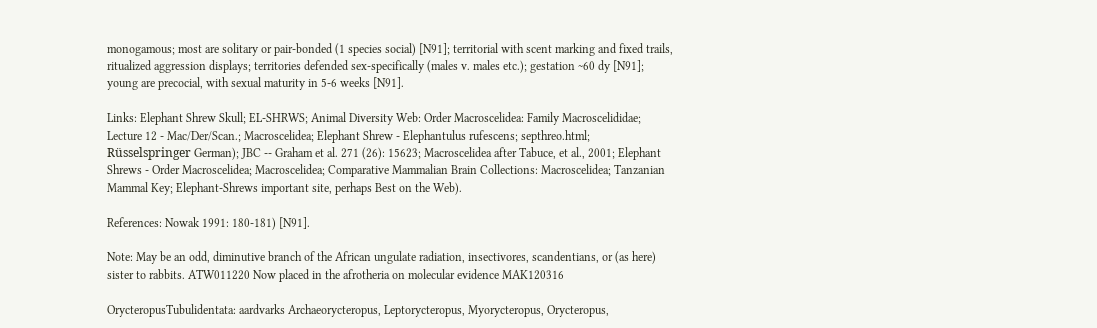monogamous; most are solitary or pair-bonded (1 species social) [N91]; territorial with scent marking and fixed trails, ritualized aggression displays; territories defended sex-specifically (males v. males etc.); gestation ~60 dy [N91]; young are precocial, with sexual maturity in 5-6 weeks [N91].

Links: Elephant Shrew Skull; EL-SHRWS; Animal Diversity Web: Order Macroscelidea: Family Macroscelididae; Lecture 12 - Mac/Der/Scan.; Macroscelidea; Elephant Shrew - Elephantulus rufescens; septhreo.html; Rüsselspringer German); JBC -- Graham et al. 271 (26): 15623; Macroscelidea after Tabuce, et al., 2001; Elephant Shrews - Order Macroscelidea; Macroscelidea; Comparative Mammalian Brain Collections: Macroscelidea; Tanzanian Mammal Key; Elephant-Shrews important site, perhaps Best on the Web).

References: Nowak 1991: 180-181) [N91].

Note: May be an odd, diminutive branch of the African ungulate radiation, insectivores, scandentians, or (as here) sister to rabbits. ATW011220 Now placed in the afrotheria on molecular evidence MAK120316

OrycteropusTubulidentata: aardvarks Archaeorycteropus, Leptorycteropus, Myorycteropus, Orycteropus,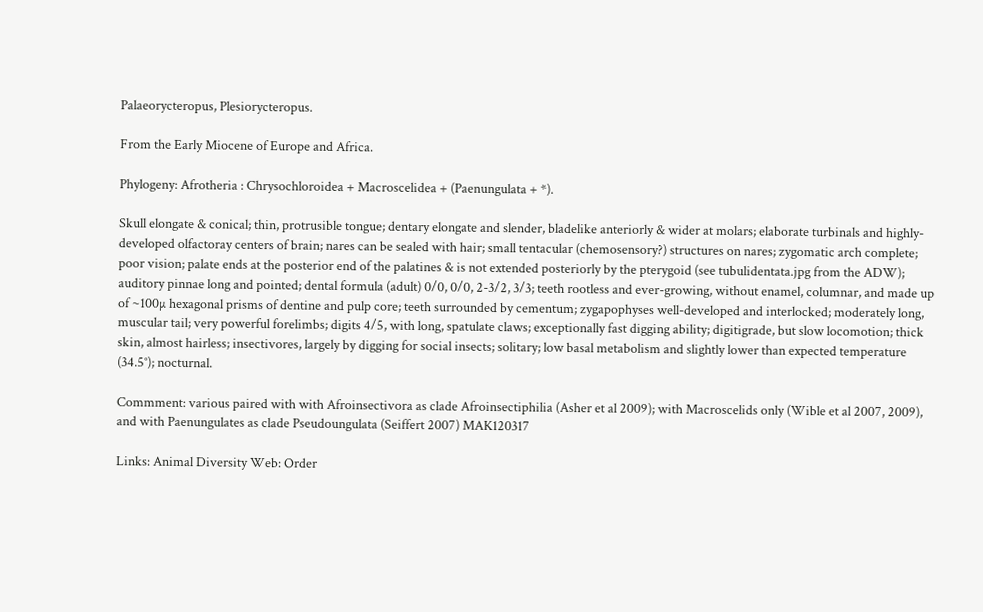Palaeorycteropus, Plesiorycteropus.

From the Early Miocene of Europe and Africa.

Phylogeny: Afrotheria : Chrysochloroidea + Macroscelidea + (Paenungulata + *).

Skull elongate & conical; thin, protrusible tongue; dentary elongate and slender, bladelike anteriorly & wider at molars; elaborate turbinals and highly-developed olfactoray centers of brain; nares can be sealed with hair; small tentacular (chemosensory?) structures on nares; zygomatic arch complete; poor vision; palate ends at the posterior end of the palatines & is not extended posteriorly by the pterygoid (see tubulidentata.jpg from the ADW); auditory pinnae long and pointed; dental formula (adult) 0/0, 0/0, 2-3/2, 3/3; teeth rootless and ever-growing, without enamel, columnar, and made up of ~100µ hexagonal prisms of dentine and pulp core; teeth surrounded by cementum; zygapophyses well-developed and interlocked; moderately long, muscular tail; very powerful forelimbs; digits 4/5, with long, spatulate claws; exceptionally fast digging ability; digitigrade, but slow locomotion; thick skin, almost hairless; insectivores, largely by digging for social insects; solitary; low basal metabolism and slightly lower than expected temperature (34.5°); nocturnal.

Commment: various paired with with Afroinsectivora as clade Afroinsectiphilia (Asher et al 2009); with Macroscelids only (Wible et al 2007, 2009), and with Paenungulates as clade Pseudoungulata (Seiffert 2007) MAK120317

Links: Animal Diversity Web: Order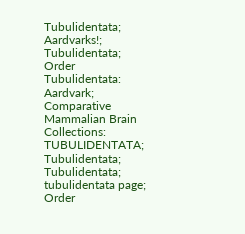Tubulidentata; Aardvarks!; Tubulidentata; Order Tubulidentata: Aardvark; Comparative Mammalian Brain Collections: TUBULIDENTATA; Tubulidentata; Tubulidentata; tubulidentata page; Order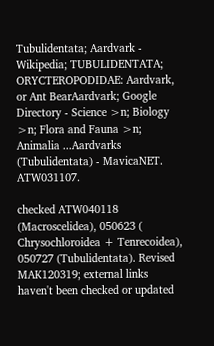Tubulidentata; Aardvark - Wikipedia; TUBULIDENTATA; ORYCTEROPODIDAE: Aardvark, or Ant BearAardvark; Google Directory - Science >n; Biology >n; Flora and Fauna >n; Animalia ...Aardvarks (Tubulidentata) - MavicaNET. ATW031107.

checked ATW040118 (Macroscelidea), 050623 ( Chrysochloroidea + Tenrecoidea), 050727 (Tubulidentata). Revised MAK120319; external links haven't been checked or updated